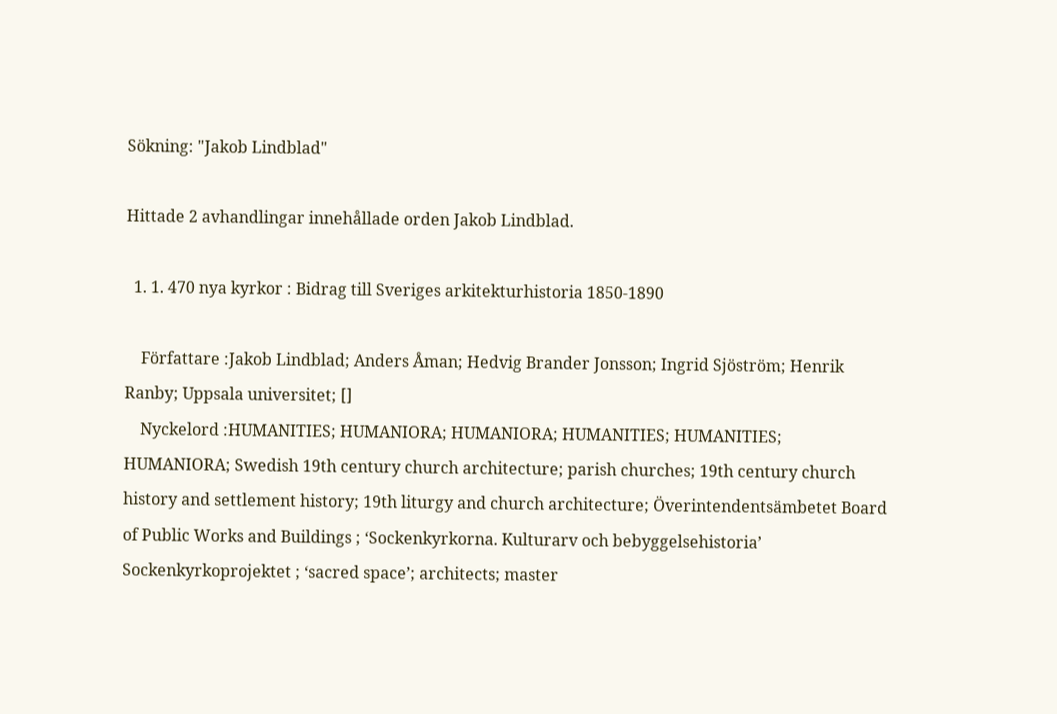Sökning: "Jakob Lindblad"

Hittade 2 avhandlingar innehållade orden Jakob Lindblad.

  1. 1. 470 nya kyrkor : Bidrag till Sveriges arkitekturhistoria 1850-1890

    Författare :Jakob Lindblad; Anders Åman; Hedvig Brander Jonsson; Ingrid Sjöström; Henrik Ranby; Uppsala universitet; []
    Nyckelord :HUMANITIES; HUMANIORA; HUMANIORA; HUMANITIES; HUMANITIES; HUMANIORA; Swedish 19th century church architecture; parish churches; 19th century church history and settlement history; 19th liturgy and church architecture; Överintendentsämbetet Board of Public Works and Buildings ; ‘Sockenkyrkorna. Kulturarv och bebyggelsehistoria’ Sockenkyrkoprojektet ; ‘sacred space’; architects; master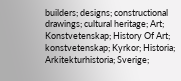builders; designs; constructional drawings; cultural heritage; Art; Konstvetenskap; History Of Art; konstvetenskap; Kyrkor; Historia; Arkitekturhistoria; Sverige;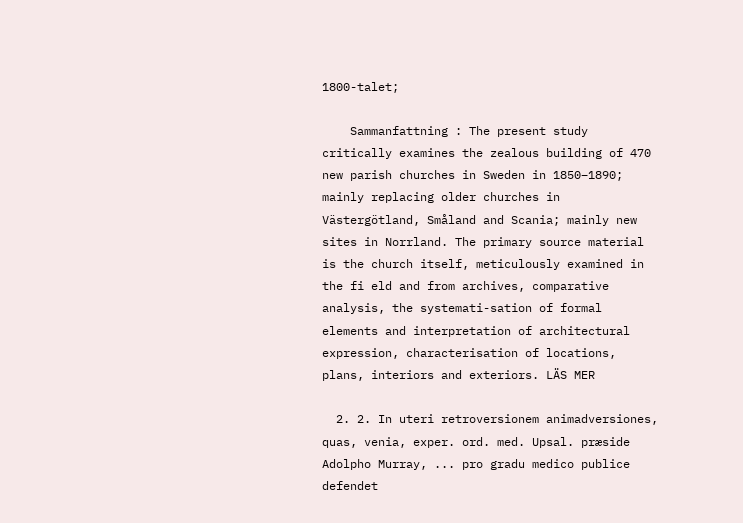1800-talet;

    Sammanfattning : The present study critically examines the zealous building of 470 new parish churches in Sweden in 1850–1890; mainly replacing older churches in Västergötland, Småland and Scania; mainly new sites in Norrland. The primary source material is the church itself, meticulously examined in the fi eld and from archives, comparative analysis, the systemati-sation of formal elements and interpretation of architectural expression, characterisation of locations, plans, interiors and exteriors. LÄS MER

  2. 2. In uteri retroversionem animadversiones, quas, venia, exper. ord. med. Upsal. præside Adolpho Murray, ... pro gradu medico publice defendet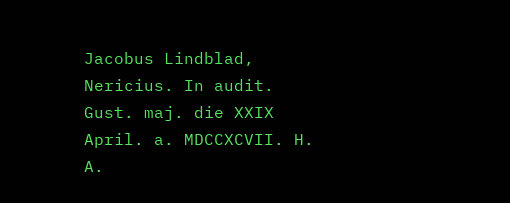Jacobus Lindblad, Nericius. In audit. Gust. maj. die XXIX April. a. MDCCXCVII. H. A.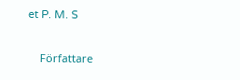et P. M. S

    Författare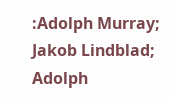:Adolph Murray; Jakob Lindblad; Adolph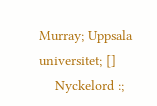Murray; Uppsala universitet; []
    Nyckelord :;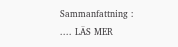Sammanfattning : .... LÄS MER